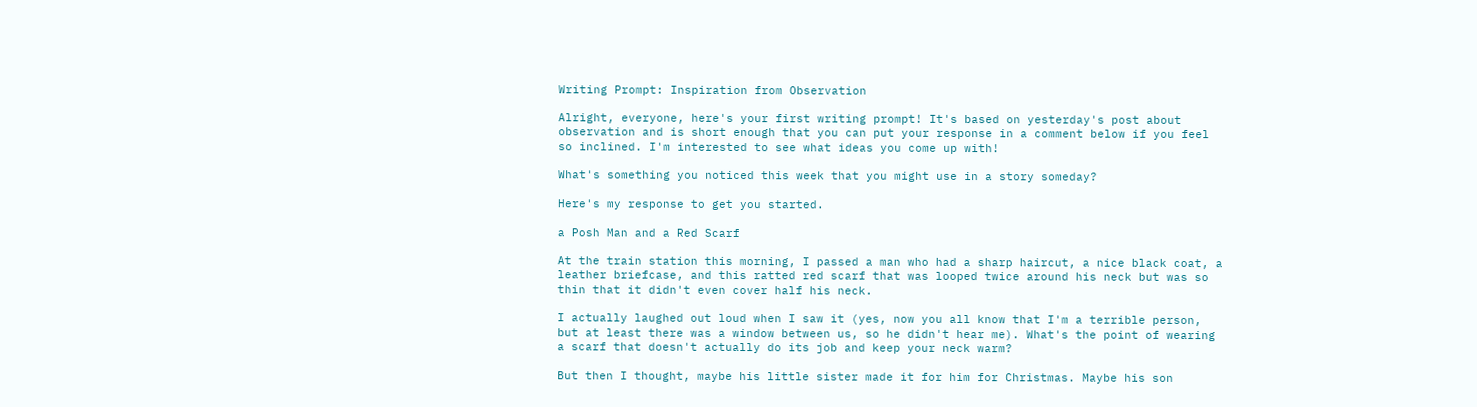Writing Prompt: Inspiration from Observation

Alright, everyone, here's your first writing prompt! It's based on yesterday's post about observation and is short enough that you can put your response in a comment below if you feel so inclined. I'm interested to see what ideas you come up with!

What's something you noticed this week that you might use in a story someday?

Here's my response to get you started.

a Posh Man and a Red Scarf

At the train station this morning, I passed a man who had a sharp haircut, a nice black coat, a leather briefcase, and this ratted red scarf that was looped twice around his neck but was so thin that it didn't even cover half his neck.

I actually laughed out loud when I saw it (yes, now you all know that I'm a terrible person, but at least there was a window between us, so he didn't hear me). What's the point of wearing a scarf that doesn't actually do its job and keep your neck warm?

But then I thought, maybe his little sister made it for him for Christmas. Maybe his son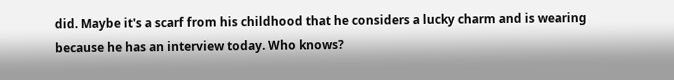did. Maybe it's a scarf from his childhood that he considers a lucky charm and is wearing because he has an interview today. Who knows?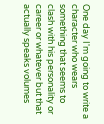One day I'm going to write a character who wears something that seems to clash with his personality or career or whatever but that actually speaks volumes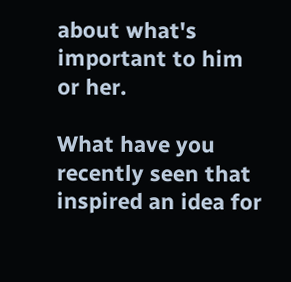about what's important to him or her.

What have you recently seen that inspired an idea for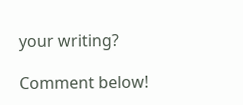your writing?

Comment below!